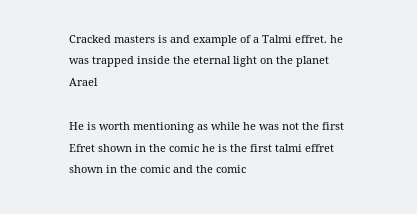Cracked masters is and example of a Talmi effret. he was trapped inside the eternal light on the planet Arael

He is worth mentioning as while he was not the first Efret shown in the comic he is the first talmi effret shown in the comic and the comic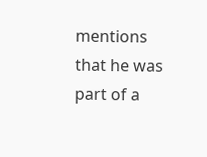mentions that he was part of a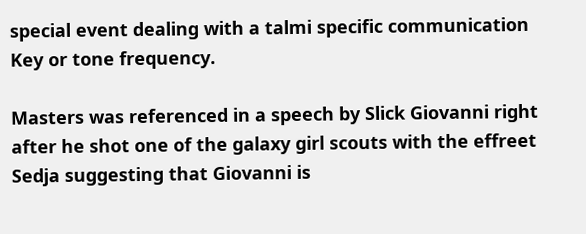special event dealing with a talmi specific communication Key or tone frequency.

Masters was referenced in a speech by Slick Giovanni right after he shot one of the galaxy girl scouts with the effreet Sedja suggesting that Giovanni is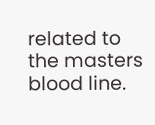related to the masters blood line.